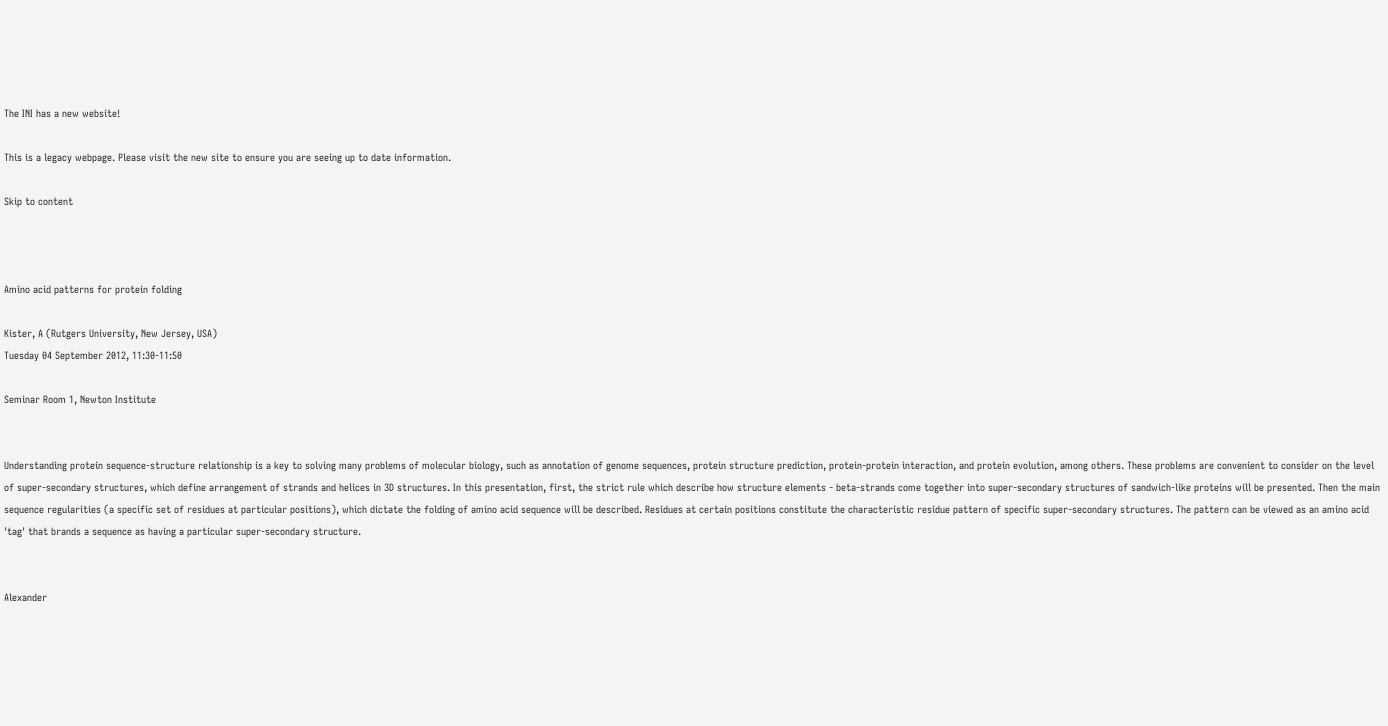The INI has a new website!

This is a legacy webpage. Please visit the new site to ensure you are seeing up to date information.

Skip to content



Amino acid patterns for protein folding

Kister, A (Rutgers University, New Jersey, USA)
Tuesday 04 September 2012, 11:30-11:50

Seminar Room 1, Newton Institute


Understanding protein sequence-structure relationship is a key to solving many problems of molecular biology, such as annotation of genome sequences, protein structure prediction, protein-protein interaction, and protein evolution, among others. These problems are convenient to consider on the level of super-secondary structures, which define arrangement of strands and helices in 3D structures. In this presentation, first, the strict rule which describe how structure elements - beta-strands come together into super-secondary structures of sandwich-like proteins will be presented. Then the main sequence regularities (a specific set of residues at particular positions), which dictate the folding of amino acid sequence will be described. Residues at certain positions constitute the characteristic residue pattern of specific super-secondary structures. The pattern can be viewed as an amino acid 'tag' that brands a sequence as having a particular super-secondary structure.


Alexander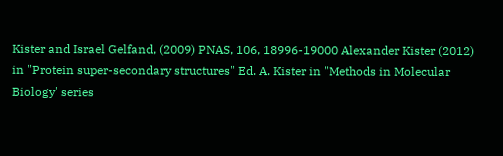Kister and Israel Gelfand, (2009) PNAS, 106, 18996-19000 Alexander Kister (2012) in "Protein super-secondary structures" Ed. A. Kister in "Methods in Molecular Biology' series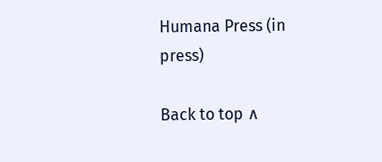Humana Press (in press)

Back to top ∧